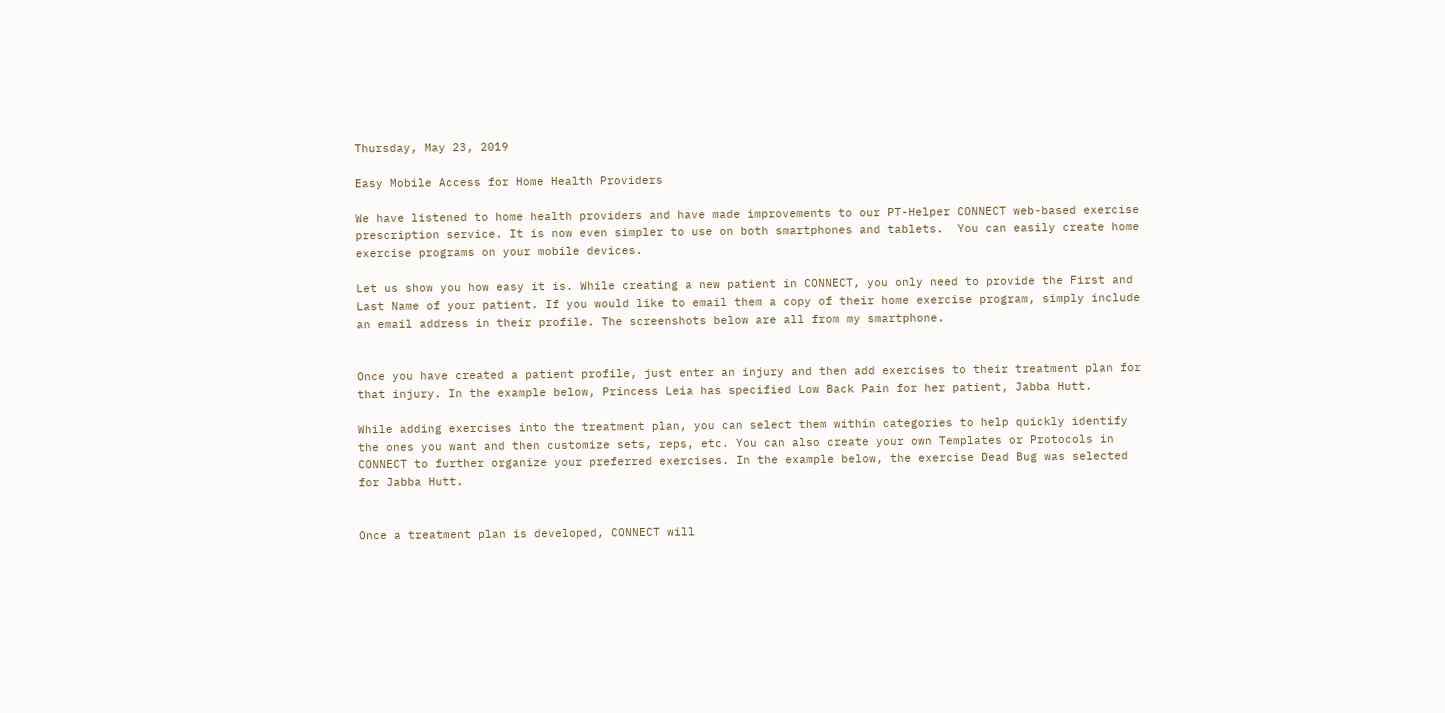Thursday, May 23, 2019

Easy Mobile Access for Home Health Providers

We have listened to home health providers and have made improvements to our PT-Helper CONNECT web-based exercise prescription service. It is now even simpler to use on both smartphones and tablets.  You can easily create home exercise programs on your mobile devices.

Let us show you how easy it is. While creating a new patient in CONNECT, you only need to provide the First and Last Name of your patient. If you would like to email them a copy of their home exercise program, simply include an email address in their profile. The screenshots below are all from my smartphone.


Once you have created a patient profile, just enter an injury and then add exercises to their treatment plan for that injury. In the example below, Princess Leia has specified Low Back Pain for her patient, Jabba Hutt.

While adding exercises into the treatment plan, you can select them within categories to help quickly identify the ones you want and then customize sets, reps, etc. You can also create your own Templates or Protocols in CONNECT to further organize your preferred exercises. In the example below, the exercise Dead Bug was selected for Jabba Hutt.


Once a treatment plan is developed, CONNECT will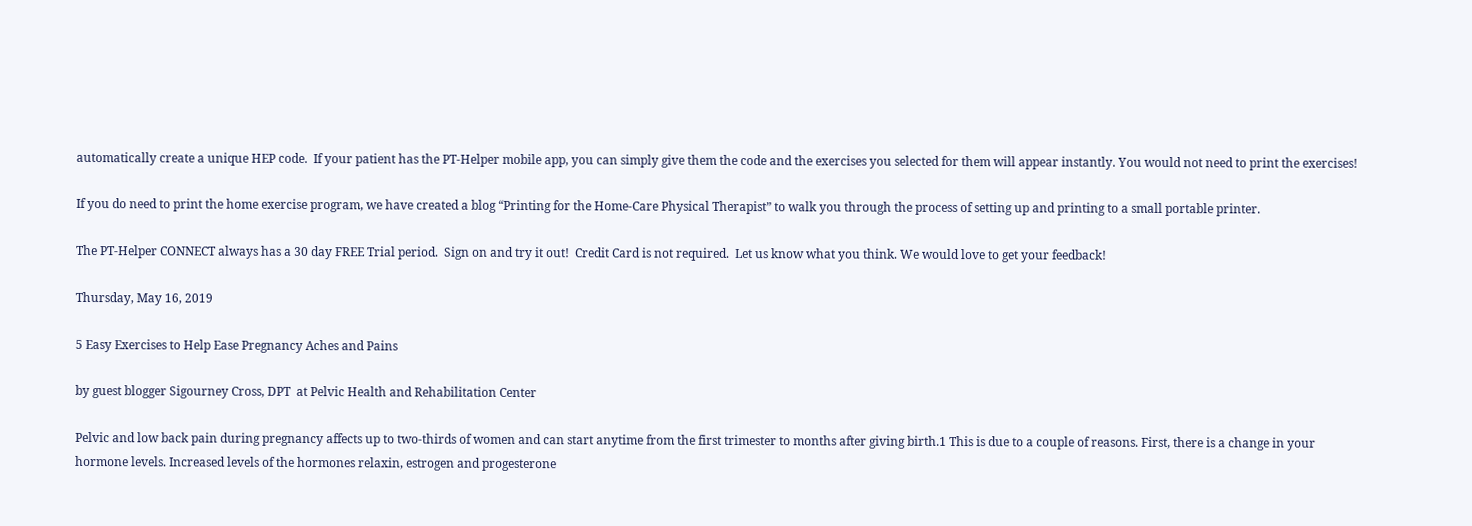automatically create a unique HEP code.  If your patient has the PT-Helper mobile app, you can simply give them the code and the exercises you selected for them will appear instantly. You would not need to print the exercises!

If you do need to print the home exercise program, we have created a blog “Printing for the Home-Care Physical Therapist” to walk you through the process of setting up and printing to a small portable printer.

The PT-Helper CONNECT always has a 30 day FREE Trial period.  Sign on and try it out!  Credit Card is not required.  Let us know what you think. We would love to get your feedback!

Thursday, May 16, 2019

5 Easy Exercises to Help Ease Pregnancy Aches and Pains

by guest blogger Sigourney Cross, DPT  at Pelvic Health and Rehabilitation Center

Pelvic and low back pain during pregnancy affects up to two-thirds of women and can start anytime from the first trimester to months after giving birth.1 This is due to a couple of reasons. First, there is a change in your hormone levels. Increased levels of the hormones relaxin, estrogen and progesterone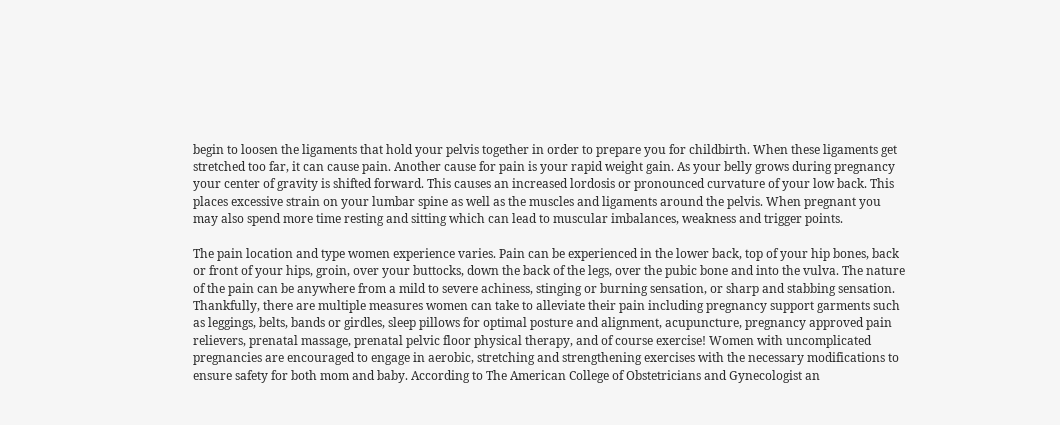begin to loosen the ligaments that hold your pelvis together in order to prepare you for childbirth. When these ligaments get stretched too far, it can cause pain. Another cause for pain is your rapid weight gain. As your belly grows during pregnancy your center of gravity is shifted forward. This causes an increased lordosis or pronounced curvature of your low back. This places excessive strain on your lumbar spine as well as the muscles and ligaments around the pelvis. When pregnant you may also spend more time resting and sitting which can lead to muscular imbalances, weakness and trigger points.

The pain location and type women experience varies. Pain can be experienced in the lower back, top of your hip bones, back or front of your hips, groin, over your buttocks, down the back of the legs, over the pubic bone and into the vulva. The nature of the pain can be anywhere from a mild to severe achiness, stinging or burning sensation, or sharp and stabbing sensation. Thankfully, there are multiple measures women can take to alleviate their pain including pregnancy support garments such as leggings, belts, bands or girdles, sleep pillows for optimal posture and alignment, acupuncture, pregnancy approved pain relievers, prenatal massage, prenatal pelvic floor physical therapy, and of course exercise! Women with uncomplicated pregnancies are encouraged to engage in aerobic, stretching and strengthening exercises with the necessary modifications to ensure safety for both mom and baby. According to The American College of Obstetricians and Gynecologist an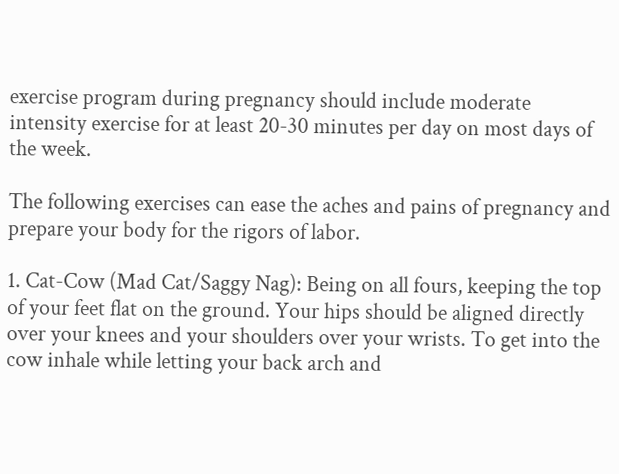exercise program during pregnancy should include moderate intensity exercise for at least 20-30 minutes per day on most days of the week.

The following exercises can ease the aches and pains of pregnancy and prepare your body for the rigors of labor.

1. Cat-Cow (Mad Cat/Saggy Nag): Being on all fours, keeping the top of your feet flat on the ground. Your hips should be aligned directly over your knees and your shoulders over your wrists. To get into the cow inhale while letting your back arch and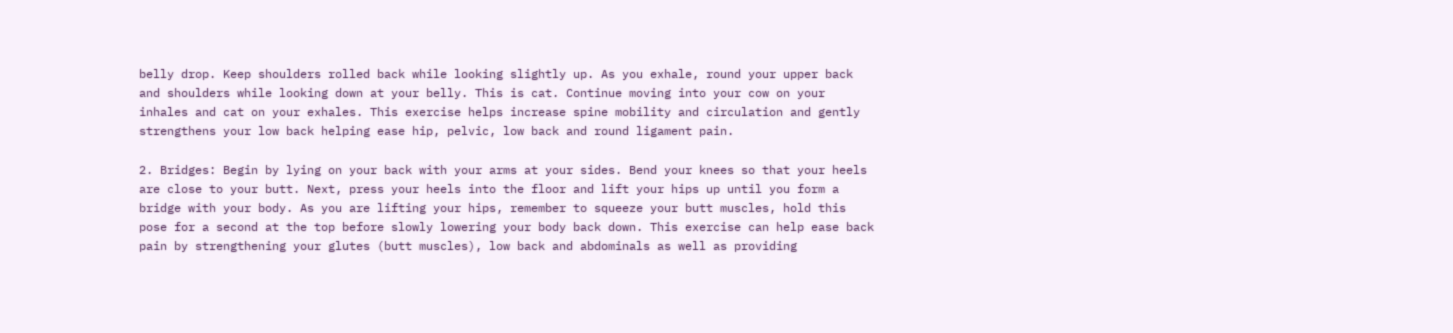belly drop. Keep shoulders rolled back while looking slightly up. As you exhale, round your upper back and shoulders while looking down at your belly. This is cat. Continue moving into your cow on your inhales and cat on your exhales. This exercise helps increase spine mobility and circulation and gently strengthens your low back helping ease hip, pelvic, low back and round ligament pain.

2. Bridges: Begin by lying on your back with your arms at your sides. Bend your knees so that your heels are close to your butt. Next, press your heels into the floor and lift your hips up until you form a bridge with your body. As you are lifting your hips, remember to squeeze your butt muscles, hold this pose for a second at the top before slowly lowering your body back down. This exercise can help ease back pain by strengthening your glutes (butt muscles), low back and abdominals as well as providing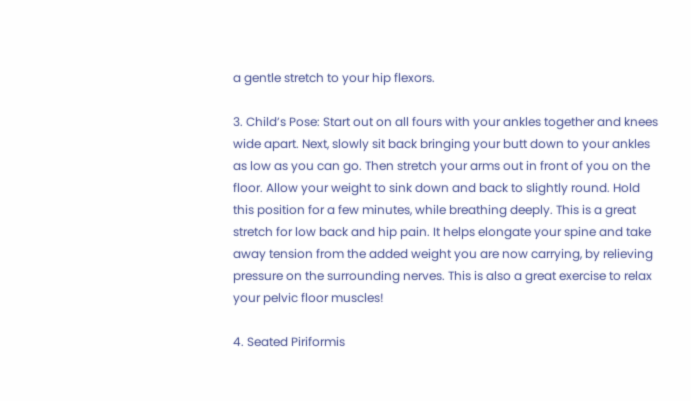a gentle stretch to your hip flexors.

3. Child’s Pose: Start out on all fours with your ankles together and knees wide apart. Next, slowly sit back bringing your butt down to your ankles as low as you can go. Then stretch your arms out in front of you on the floor. Allow your weight to sink down and back to slightly round. Hold this position for a few minutes, while breathing deeply. This is a great stretch for low back and hip pain. It helps elongate your spine and take away tension from the added weight you are now carrying, by relieving pressure on the surrounding nerves. This is also a great exercise to relax your pelvic floor muscles!

4. Seated Piriformis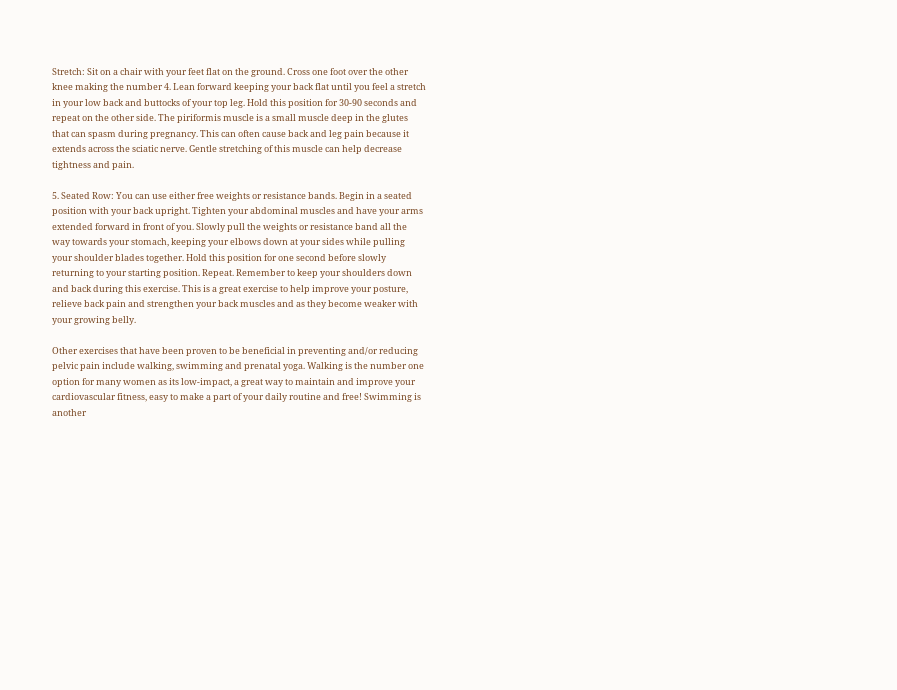Stretch: Sit on a chair with your feet flat on the ground. Cross one foot over the other knee making the number 4. Lean forward keeping your back flat until you feel a stretch in your low back and buttocks of your top leg. Hold this position for 30-90 seconds and repeat on the other side. The piriformis muscle is a small muscle deep in the glutes that can spasm during pregnancy. This can often cause back and leg pain because it extends across the sciatic nerve. Gentle stretching of this muscle can help decrease tightness and pain.

5. Seated Row: You can use either free weights or resistance bands. Begin in a seated position with your back upright. Tighten your abdominal muscles and have your arms extended forward in front of you. Slowly pull the weights or resistance band all the way towards your stomach, keeping your elbows down at your sides while pulling your shoulder blades together. Hold this position for one second before slowly returning to your starting position. Repeat. Remember to keep your shoulders down and back during this exercise. This is a great exercise to help improve your posture, relieve back pain and strengthen your back muscles and as they become weaker with your growing belly.

Other exercises that have been proven to be beneficial in preventing and/or reducing pelvic pain include walking, swimming and prenatal yoga. Walking is the number one option for many women as its low-impact, a great way to maintain and improve your cardiovascular fitness, easy to make a part of your daily routine and free! Swimming is another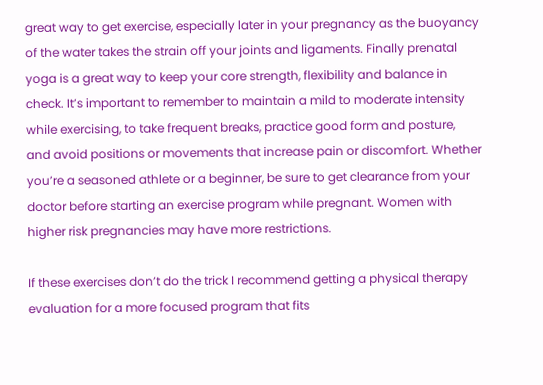great way to get exercise, especially later in your pregnancy as the buoyancy of the water takes the strain off your joints and ligaments. Finally prenatal yoga is a great way to keep your core strength, flexibility and balance in check. It’s important to remember to maintain a mild to moderate intensity while exercising, to take frequent breaks, practice good form and posture, and avoid positions or movements that increase pain or discomfort. Whether you’re a seasoned athlete or a beginner, be sure to get clearance from your doctor before starting an exercise program while pregnant. Women with higher risk pregnancies may have more restrictions.

If these exercises don’t do the trick I recommend getting a physical therapy evaluation for a more focused program that fits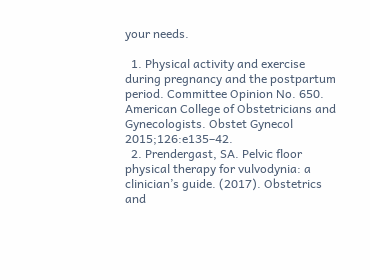your needs.

  1. Physical activity and exercise during pregnancy and the postpartum period. Committee Opinion No. 650. American College of Obstetricians and Gynecologists. Obstet Gynecol 2015;126:e135–42.
  2. Prendergast, SA. Pelvic floor physical therapy for vulvodynia: a clinician’s guide. (2017). Obstetrics and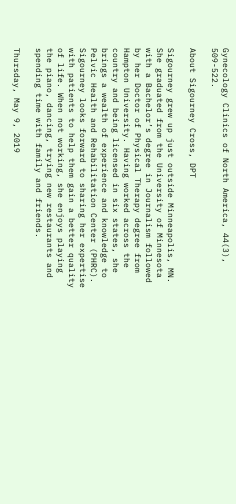Gynecology Clinics of North America, 44(3), 509-522.

About Sigourney Cross, DPT

Sigourney grew up just outside Minneapolis, MN. She graduated from the University of Minnesota with a Bachelor’s degree in Journalism followed by her Doctor of Physical Therapy degree from Hampton University. Having worked across the country and being licensed in six states, she brings a wealth of experience and knowledge to Pelvic Health and Rehabilitation Center (PHRC). Sigourney looks forward to sharing her expertise with patients to help them gain a better quality of life. When not working, she enjoys playing the piano, dancing, trying new restaurants and spending time with family and friends.

Thursday, May 9, 2019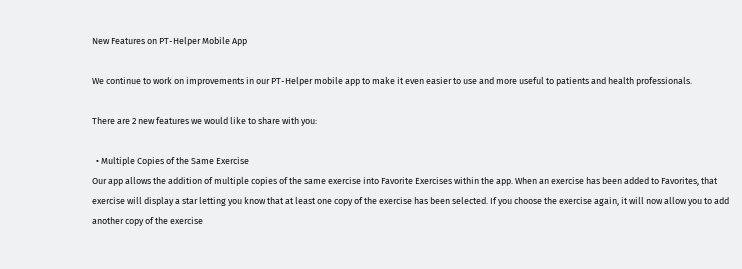New Features on PT-Helper Mobile App

We continue to work on improvements in our PT-Helper mobile app to make it even easier to use and more useful to patients and health professionals.

There are 2 new features we would like to share with you:

  • Multiple Copies of the Same Exercise
Our app allows the addition of multiple copies of the same exercise into Favorite Exercises within the app. When an exercise has been added to Favorites, that exercise will display a star letting you know that at least one copy of the exercise has been selected. If you choose the exercise again, it will now allow you to add another copy of the exercise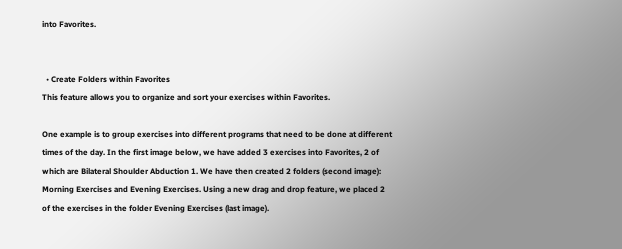into Favorites.


  • Create Folders within Favorites
This feature allows you to organize and sort your exercises within Favorites.

One example is to group exercises into different programs that need to be done at different times of the day. In the first image below, we have added 3 exercises into Favorites, 2 of which are Bilateral Shoulder Abduction 1. We have then created 2 folders (second image): Morning Exercises and Evening Exercises. Using a new drag and drop feature, we placed 2 of the exercises in the folder Evening Exercises (last image).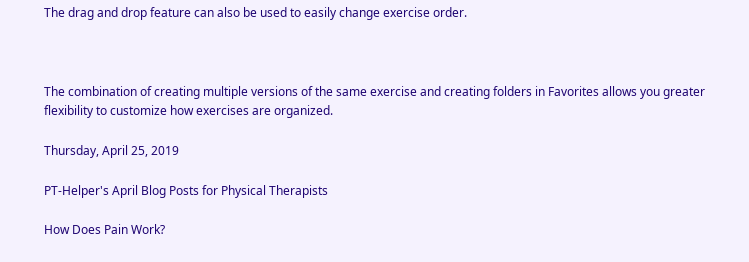The drag and drop feature can also be used to easily change exercise order.



The combination of creating multiple versions of the same exercise and creating folders in Favorites allows you greater flexibility to customize how exercises are organized.

Thursday, April 25, 2019

PT-Helper's April Blog Posts for Physical Therapists

How Does Pain Work?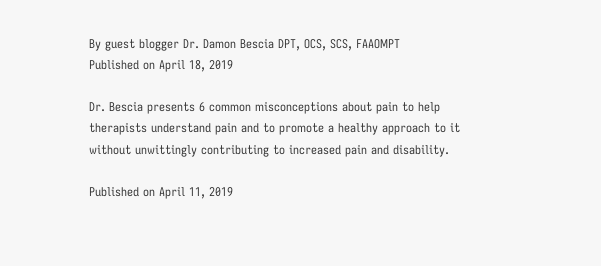By guest blogger Dr. Damon Bescia DPT, OCS, SCS, FAAOMPT
Published on April 18, 2019

Dr. Bescia presents 6 common misconceptions about pain to help therapists understand pain and to promote a healthy approach to it without unwittingly contributing to increased pain and disability.

Published on April 11, 2019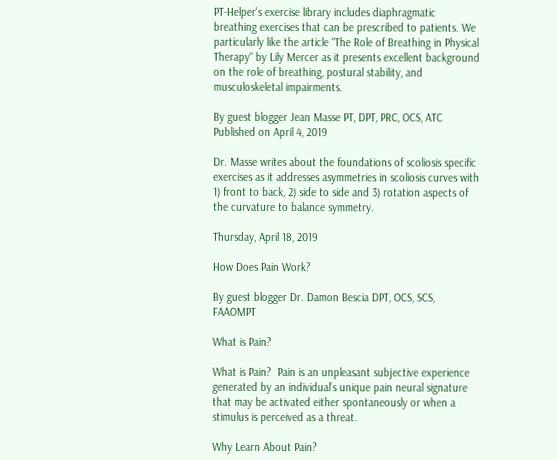PT-Helper's exercise library includes diaphragmatic breathing exercises that can be prescribed to patients. We particularly like the article “The Role of Breathing in Physical Therapy“ by Lily Mercer as it presents excellent background on the role of breathing, postural stability, and musculoskeletal impairments.

By guest blogger Jean Masse PT, DPT, PRC, OCS, ATC
Published on April 4, 2019

Dr. Masse writes about the foundations of scoliosis specific exercises as it addresses asymmetries in scoliosis curves with 1) front to back, 2) side to side and 3) rotation aspects of the curvature to balance symmetry.

Thursday, April 18, 2019

How Does Pain Work?

By guest blogger Dr. Damon Bescia DPT, OCS, SCS, FAAOMPT

What is Pain?

What is Pain?  Pain is an unpleasant subjective experience generated by an individual’s unique pain neural signature that may be activated either spontaneously or when a stimulus is perceived as a threat.

Why Learn About Pain?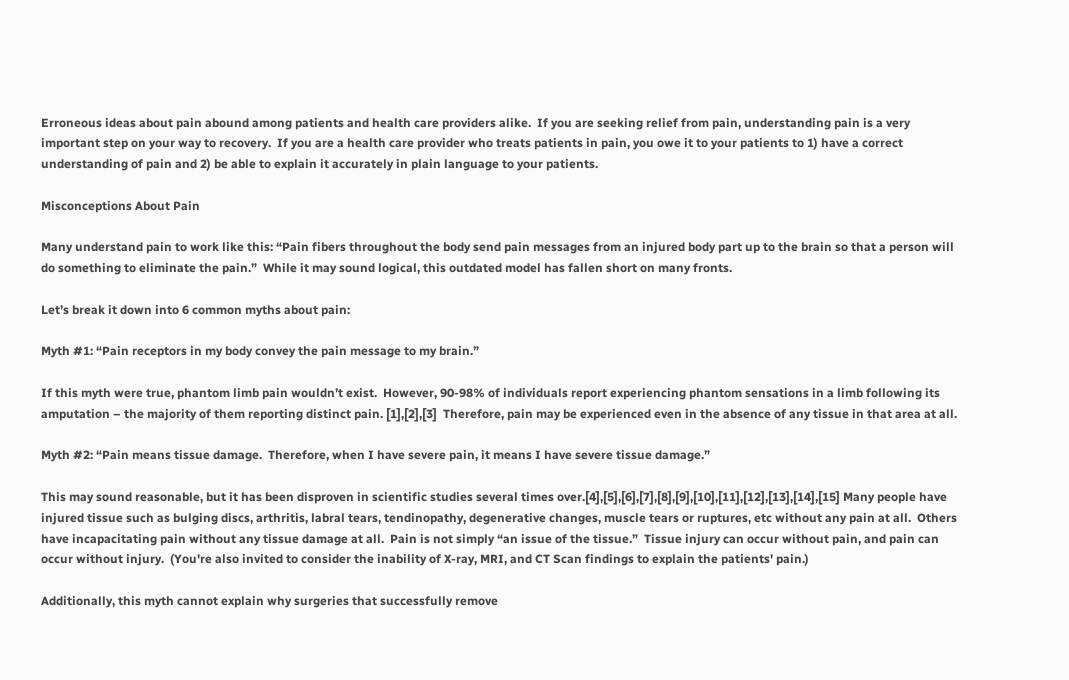Erroneous ideas about pain abound among patients and health care providers alike.  If you are seeking relief from pain, understanding pain is a very important step on your way to recovery.  If you are a health care provider who treats patients in pain, you owe it to your patients to 1) have a correct understanding of pain and 2) be able to explain it accurately in plain language to your patients.

Misconceptions About Pain

Many understand pain to work like this: “Pain fibers throughout the body send pain messages from an injured body part up to the brain so that a person will do something to eliminate the pain.”  While it may sound logical, this outdated model has fallen short on many fronts.

Let’s break it down into 6 common myths about pain:

Myth #1: “Pain receptors in my body convey the pain message to my brain.”

If this myth were true, phantom limb pain wouldn’t exist.  However, 90-98% of individuals report experiencing phantom sensations in a limb following its amputation – the majority of them reporting distinct pain. [1],[2],[3]  Therefore, pain may be experienced even in the absence of any tissue in that area at all.

Myth #2: “Pain means tissue damage.  Therefore, when I have severe pain, it means I have severe tissue damage.”

This may sound reasonable, but it has been disproven in scientific studies several times over.[4],[5],[6],[7],[8],[9],[10],[11],[12],[13],[14],[15] Many people have injured tissue such as bulging discs, arthritis, labral tears, tendinopathy, degenerative changes, muscle tears or ruptures, etc without any pain at all.  Others have incapacitating pain without any tissue damage at all.  Pain is not simply “an issue of the tissue.”  Tissue injury can occur without pain, and pain can occur without injury.  (You're also invited to consider the inability of X-ray, MRI, and CT Scan findings to explain the patients' pain.)

Additionally, this myth cannot explain why surgeries that successfully remove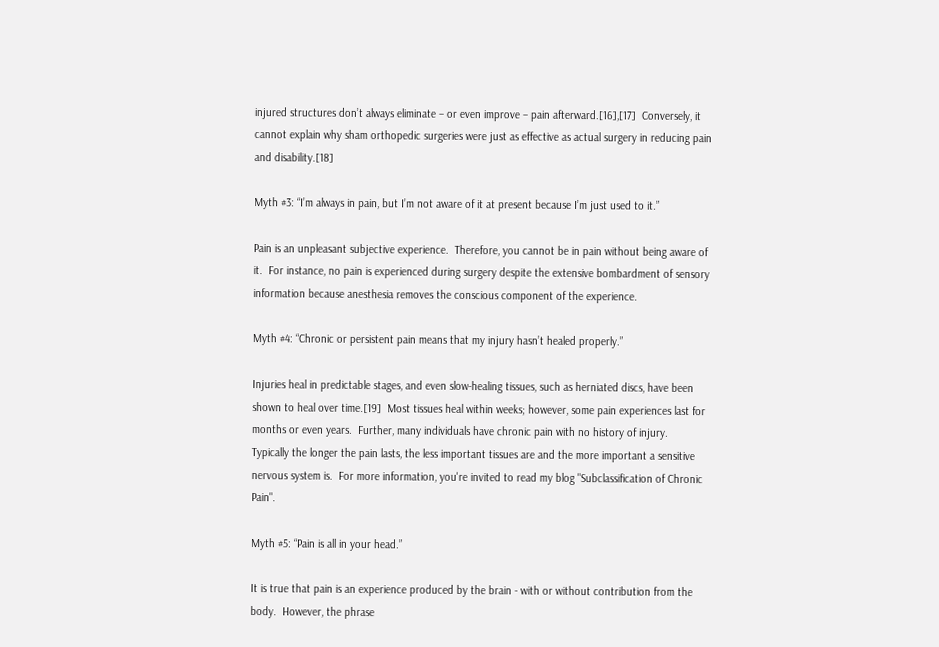injured structures don’t always eliminate – or even improve – pain afterward.[16],[17]  Conversely, it cannot explain why sham orthopedic surgeries were just as effective as actual surgery in reducing pain and disability.[18]

Myth #3: “I’m always in pain, but I’m not aware of it at present because I’m just used to it.”

Pain is an unpleasant subjective experience.  Therefore, you cannot be in pain without being aware of it.  For instance, no pain is experienced during surgery despite the extensive bombardment of sensory information because anesthesia removes the conscious component of the experience.

Myth #4: “Chronic or persistent pain means that my injury hasn’t healed properly.”

Injuries heal in predictable stages, and even slow-healing tissues, such as herniated discs, have been shown to heal over time.[19]  Most tissues heal within weeks; however, some pain experiences last for months or even years.  Further, many individuals have chronic pain with no history of injury.  Typically the longer the pain lasts, the less important tissues are and the more important a sensitive nervous system is.  For more information, you're invited to read my blog "Subclassification of Chronic Pain".

Myth #5: “Pain is all in your head.”

It is true that pain is an experience produced by the brain - with or without contribution from the body.  However, the phrase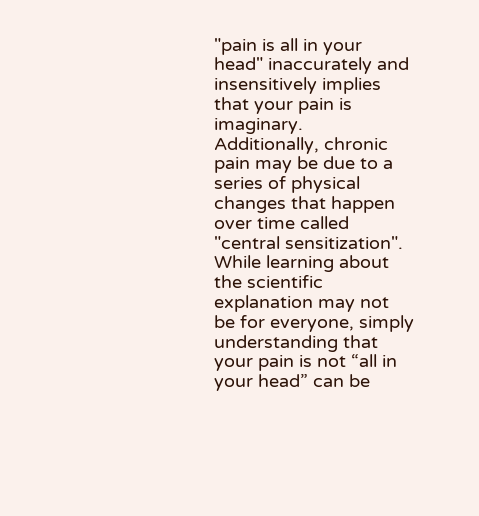"pain is all in your head" inaccurately and insensitively implies that your pain is imaginary.  Additionally, chronic pain may be due to a series of physical changes that happen over time called "central sensitization".  While learning about the scientific explanation may not be for everyone, simply understanding that your pain is not “all in your head” can be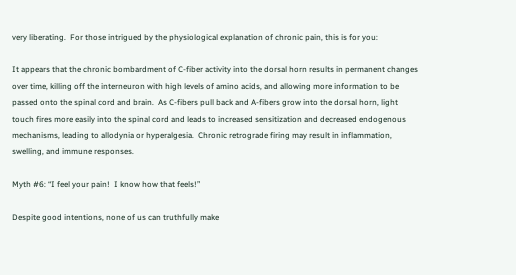very liberating.  For those intrigued by the physiological explanation of chronic pain, this is for you:

It appears that the chronic bombardment of C-fiber activity into the dorsal horn results in permanent changes over time, killing off the interneuron with high levels of amino acids, and allowing more information to be passed onto the spinal cord and brain.  As C-fibers pull back and A-fibers grow into the dorsal horn, light touch fires more easily into the spinal cord and leads to increased sensitization and decreased endogenous mechanisms, leading to allodynia or hyperalgesia.  Chronic retrograde firing may result in inflammation, swelling, and immune responses.

Myth #6: “I feel your pain!  I know how that feels!”

Despite good intentions, none of us can truthfully make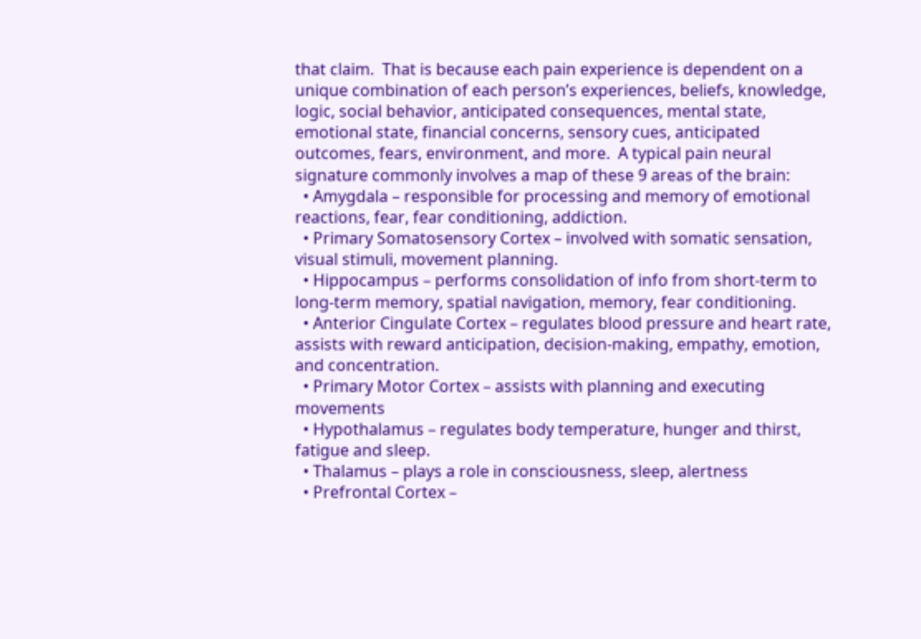that claim.  That is because each pain experience is dependent on a unique combination of each person’s experiences, beliefs, knowledge, logic, social behavior, anticipated consequences, mental state, emotional state, financial concerns, sensory cues, anticipated outcomes, fears, environment, and more.  A typical pain neural signature commonly involves a map of these 9 areas of the brain:
  • Amygdala – responsible for processing and memory of emotional reactions, fear, fear conditioning, addiction.
  • Primary Somatosensory Cortex – involved with somatic sensation, visual stimuli, movement planning.
  • Hippocampus – performs consolidation of info from short-term to long-term memory, spatial navigation, memory, fear conditioning.
  • Anterior Cingulate Cortex – regulates blood pressure and heart rate, assists with reward anticipation, decision-making, empathy, emotion, and concentration.
  • Primary Motor Cortex – assists with planning and executing movements
  • Hypothalamus – regulates body temperature, hunger and thirst, fatigue and sleep.
  • Thalamus – plays a role in consciousness, sleep, alertness
  • Prefrontal Cortex –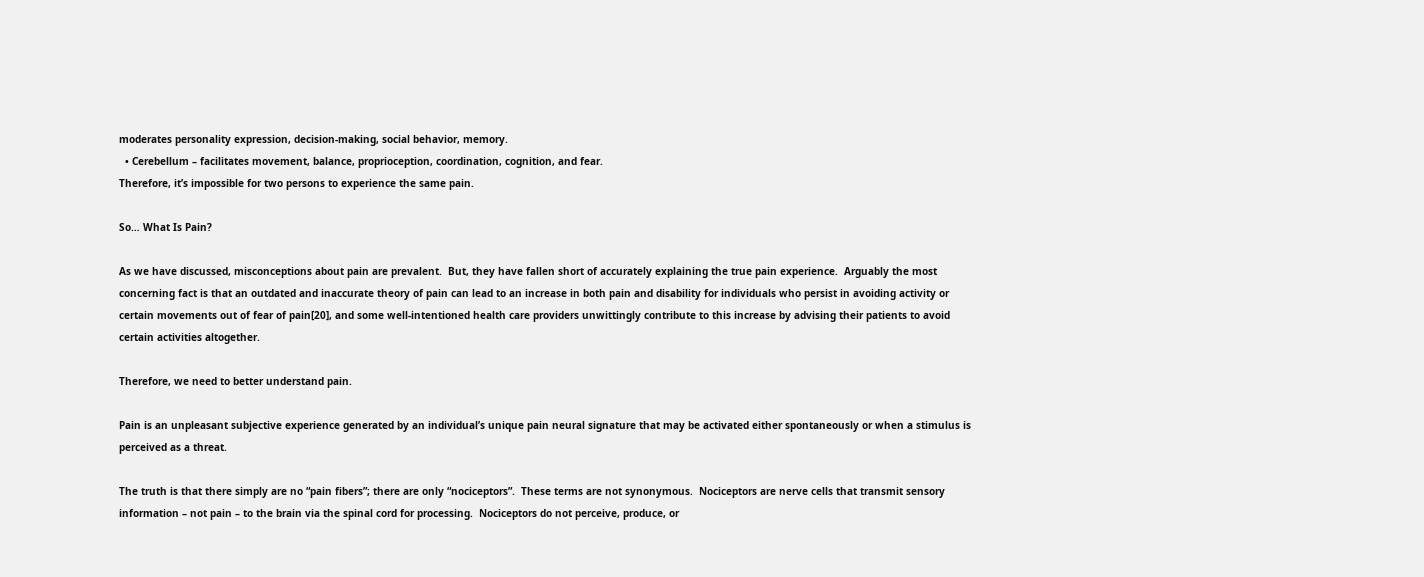moderates personality expression, decision-making, social behavior, memory.
  • Cerebellum – facilitates movement, balance, proprioception, coordination, cognition, and fear.
Therefore, it’s impossible for two persons to experience the same pain.

So… What Is Pain?

As we have discussed, misconceptions about pain are prevalent.  But, they have fallen short of accurately explaining the true pain experience.  Arguably the most concerning fact is that an outdated and inaccurate theory of pain can lead to an increase in both pain and disability for individuals who persist in avoiding activity or certain movements out of fear of pain[20], and some well-intentioned health care providers unwittingly contribute to this increase by advising their patients to avoid certain activities altogether.

Therefore, we need to better understand pain.

Pain is an unpleasant subjective experience generated by an individual’s unique pain neural signature that may be activated either spontaneously or when a stimulus is perceived as a threat.

The truth is that there simply are no “pain fibers”; there are only “nociceptors”.  These terms are not synonymous.  Nociceptors are nerve cells that transmit sensory information – not pain – to the brain via the spinal cord for processing.  Nociceptors do not perceive, produce, or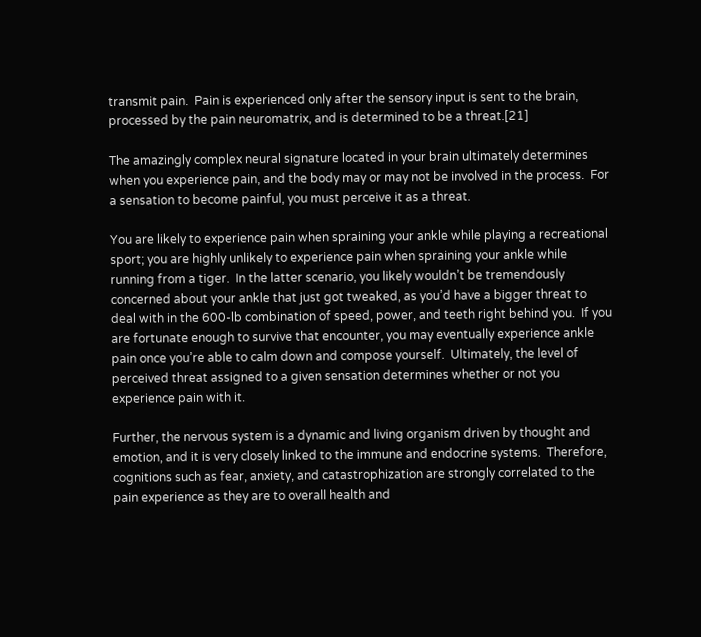transmit pain.  Pain is experienced only after the sensory input is sent to the brain, processed by the pain neuromatrix, and is determined to be a threat.[21]

The amazingly complex neural signature located in your brain ultimately determines when you experience pain, and the body may or may not be involved in the process.  For a sensation to become painful, you must perceive it as a threat.

You are likely to experience pain when spraining your ankle while playing a recreational sport; you are highly unlikely to experience pain when spraining your ankle while running from a tiger.  In the latter scenario, you likely wouldn’t be tremendously concerned about your ankle that just got tweaked, as you’d have a bigger threat to deal with in the 600-lb combination of speed, power, and teeth right behind you.  If you are fortunate enough to survive that encounter, you may eventually experience ankle pain once you’re able to calm down and compose yourself.  Ultimately, the level of perceived threat assigned to a given sensation determines whether or not you experience pain with it.

Further, the nervous system is a dynamic and living organism driven by thought and emotion, and it is very closely linked to the immune and endocrine systems.  Therefore, cognitions such as fear, anxiety, and catastrophization are strongly correlated to the pain experience as they are to overall health and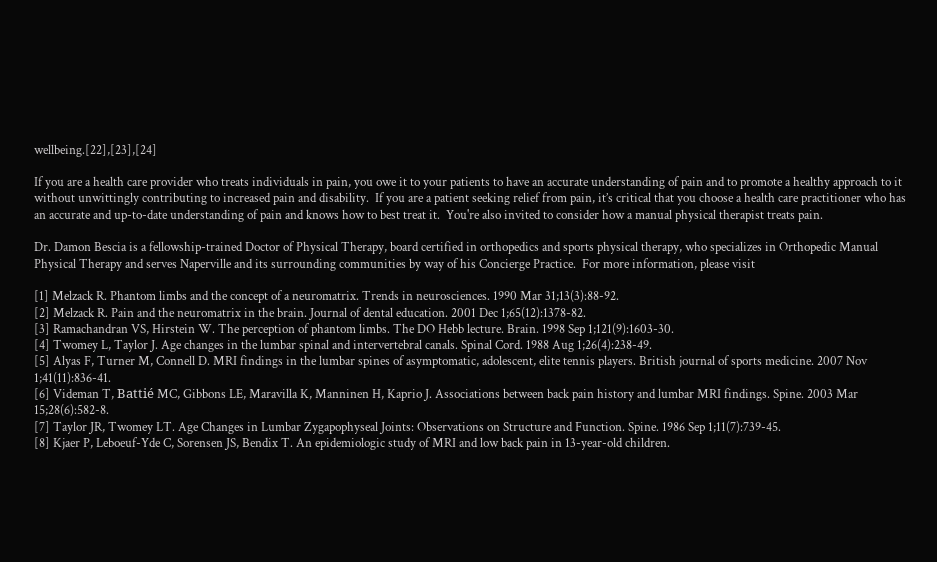wellbeing.[22],[23],[24]

If you are a health care provider who treats individuals in pain, you owe it to your patients to have an accurate understanding of pain and to promote a healthy approach to it without unwittingly contributing to increased pain and disability.  If you are a patient seeking relief from pain, it’s critical that you choose a health care practitioner who has an accurate and up-to-date understanding of pain and knows how to best treat it.  You're also invited to consider how a manual physical therapist treats pain.

Dr. Damon Bescia is a fellowship-trained Doctor of Physical Therapy, board certified in orthopedics and sports physical therapy, who specializes in Orthopedic Manual Physical Therapy and serves Naperville and its surrounding communities by way of his Concierge Practice.  For more information, please visit

[1] Melzack R. Phantom limbs and the concept of a neuromatrix. Trends in neurosciences. 1990 Mar 31;13(3):88-92.
[2] Melzack R. Pain and the neuromatrix in the brain. Journal of dental education. 2001 Dec 1;65(12):1378-82.
[3] Ramachandran VS, Hirstein W. The perception of phantom limbs. The DO Hebb lecture. Brain. 1998 Sep 1;121(9):1603-30.
[4] Twomey L, Taylor J. Age changes in the lumbar spinal and intervertebral canals. Spinal Cord. 1988 Aug 1;26(4):238-49.
[5] Alyas F, Turner M, Connell D. MRI findings in the lumbar spines of asymptomatic, adolescent, elite tennis players. British journal of sports medicine. 2007 Nov 1;41(11):836-41.
[6] Videman T, Battié MC, Gibbons LE, Maravilla K, Manninen H, Kaprio J. Associations between back pain history and lumbar MRI findings. Spine. 2003 Mar 15;28(6):582-8.
[7] Taylor JR, Twomey LT. Age Changes in Lumbar Zygapophyseal Joints: Observations on Structure and Function. Spine. 1986 Sep 1;11(7):739-45.
[8] Kjaer P, Leboeuf-Yde C, Sorensen JS, Bendix T. An epidemiologic study of MRI and low back pain in 13-year-old children.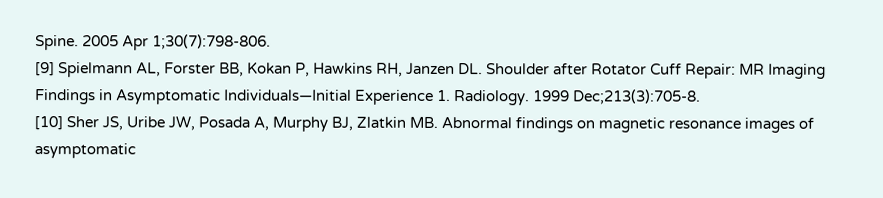Spine. 2005 Apr 1;30(7):798-806.
[9] Spielmann AL, Forster BB, Kokan P, Hawkins RH, Janzen DL. Shoulder after Rotator Cuff Repair: MR Imaging Findings in Asymptomatic Individuals—Initial Experience 1. Radiology. 1999 Dec;213(3):705-8.
[10] Sher JS, Uribe JW, Posada A, Murphy BJ, Zlatkin MB. Abnormal findings on magnetic resonance images of asymptomatic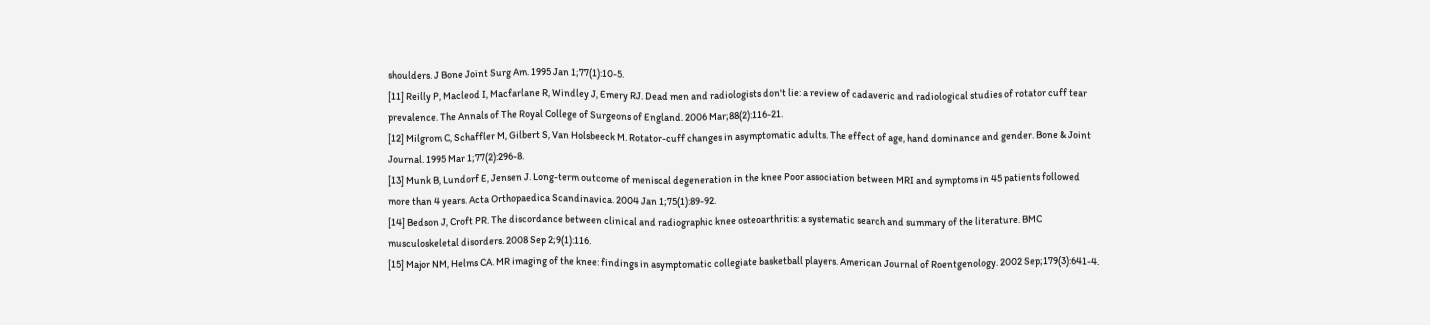shoulders. J Bone Joint Surg Am. 1995 Jan 1;77(1):10-5.
[11] Reilly P, Macleod I, Macfarlane R, Windley J, Emery RJ. Dead men and radiologists don't lie: a review of cadaveric and radiological studies of rotator cuff tear prevalence. The Annals of The Royal College of Surgeons of England. 2006 Mar;88(2):116-21.
[12] Milgrom C, Schaffler M, Gilbert S, Van Holsbeeck M. Rotator-cuff changes in asymptomatic adults. The effect of age, hand dominance and gender. Bone & Joint Journal. 1995 Mar 1;77(2):296-8.
[13] Munk B, Lundorf E, Jensen J. Long-term outcome of meniscal degeneration in the knee Poor association between MRI and symptoms in 45 patients followed more than 4 years. Acta Orthopaedica Scandinavica. 2004 Jan 1;75(1):89-92.
[14] Bedson J, Croft PR. The discordance between clinical and radiographic knee osteoarthritis: a systematic search and summary of the literature. BMC musculoskeletal disorders. 2008 Sep 2;9(1):116.
[15] Major NM, Helms CA. MR imaging of the knee: findings in asymptomatic collegiate basketball players. American Journal of Roentgenology. 2002 Sep;179(3):641-4.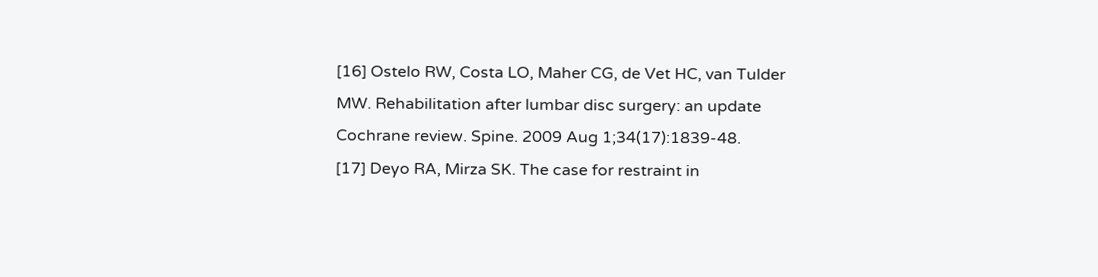[16] Ostelo RW, Costa LO, Maher CG, de Vet HC, van Tulder MW. Rehabilitation after lumbar disc surgery: an update Cochrane review. Spine. 2009 Aug 1;34(17):1839-48.
[17] Deyo RA, Mirza SK. The case for restraint in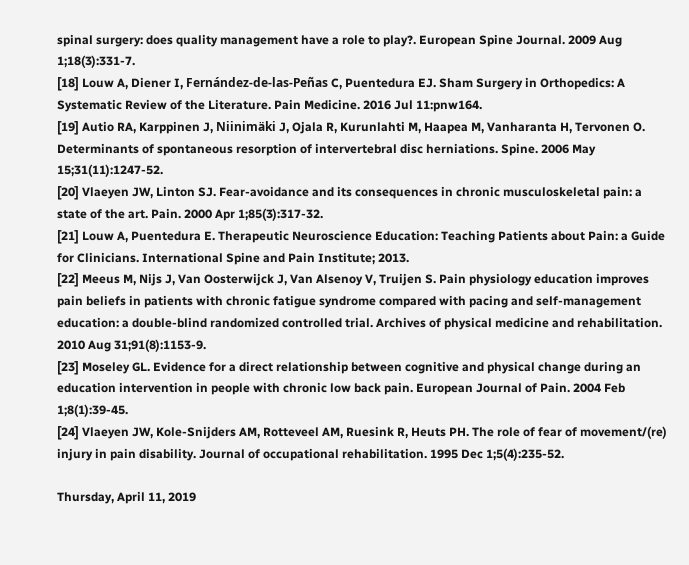spinal surgery: does quality management have a role to play?. European Spine Journal. 2009 Aug 1;18(3):331-7.
[18] Louw A, Diener I, Fernández-de-las-Peñas C, Puentedura EJ. Sham Surgery in Orthopedics: A Systematic Review of the Literature. Pain Medicine. 2016 Jul 11:pnw164.
[19] Autio RA, Karppinen J, Niinimäki J, Ojala R, Kurunlahti M, Haapea M, Vanharanta H, Tervonen O. Determinants of spontaneous resorption of intervertebral disc herniations. Spine. 2006 May 15;31(11):1247-52.
[20] Vlaeyen JW, Linton SJ. Fear-avoidance and its consequences in chronic musculoskeletal pain: a state of the art. Pain. 2000 Apr 1;85(3):317-32.
[21] Louw A, Puentedura E. Therapeutic Neuroscience Education: Teaching Patients about Pain: a Guide for Clinicians. International Spine and Pain Institute; 2013.
[22] Meeus M, Nijs J, Van Oosterwijck J, Van Alsenoy V, Truijen S. Pain physiology education improves pain beliefs in patients with chronic fatigue syndrome compared with pacing and self-management education: a double-blind randomized controlled trial. Archives of physical medicine and rehabilitation. 2010 Aug 31;91(8):1153-9.
[23] Moseley GL. Evidence for a direct relationship between cognitive and physical change during an education intervention in people with chronic low back pain. European Journal of Pain. 2004 Feb 1;8(1):39-45.
[24] Vlaeyen JW, Kole-Snijders AM, Rotteveel AM, Ruesink R, Heuts PH. The role of fear of movement/(re) injury in pain disability. Journal of occupational rehabilitation. 1995 Dec 1;5(4):235-52.

Thursday, April 11, 2019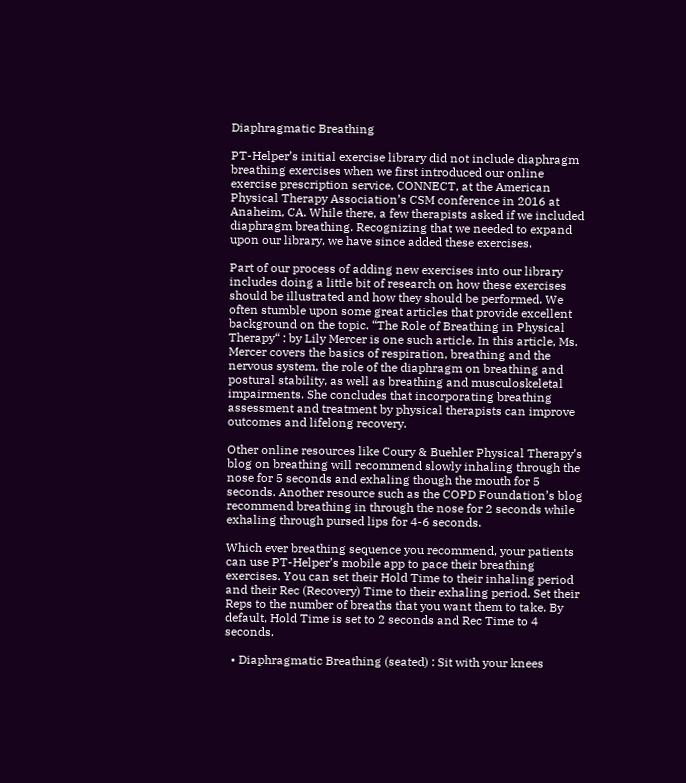Diaphragmatic Breathing

PT-Helper’s initial exercise library did not include diaphragm breathing exercises when we first introduced our online exercise prescription service, CONNECT, at the American Physical Therapy Association’s CSM conference in 2016 at Anaheim, CA. While there, a few therapists asked if we included diaphragm breathing. Recognizing that we needed to expand upon our library, we have since added these exercises.

Part of our process of adding new exercises into our library includes doing a little bit of research on how these exercises should be illustrated and how they should be performed. We often stumble upon some great articles that provide excellent background on the topic. “The Role of Breathing in Physical Therapy“ : by Lily Mercer is one such article. In this article, Ms. Mercer covers the basics of respiration, breathing and the nervous system, the role of the diaphragm on breathing and postural stability, as well as breathing and musculoskeletal impairments. She concludes that incorporating breathing assessment and treatment by physical therapists can improve outcomes and lifelong recovery.

Other online resources like Coury & Buehler Physical Therapy’s blog on breathing will recommend slowly inhaling through the nose for 5 seconds and exhaling though the mouth for 5 seconds. Another resource such as the COPD Foundation’s blog recommend breathing in through the nose for 2 seconds while exhaling through pursed lips for 4-6 seconds.

Which ever breathing sequence you recommend, your patients can use PT-Helper’s mobile app to pace their breathing exercises. You can set their Hold Time to their inhaling period and their Rec (Recovery) Time to their exhaling period. Set their Reps to the number of breaths that you want them to take. By default, Hold Time is set to 2 seconds and Rec Time to 4 seconds.

  • Diaphragmatic Breathing (seated) : Sit with your knees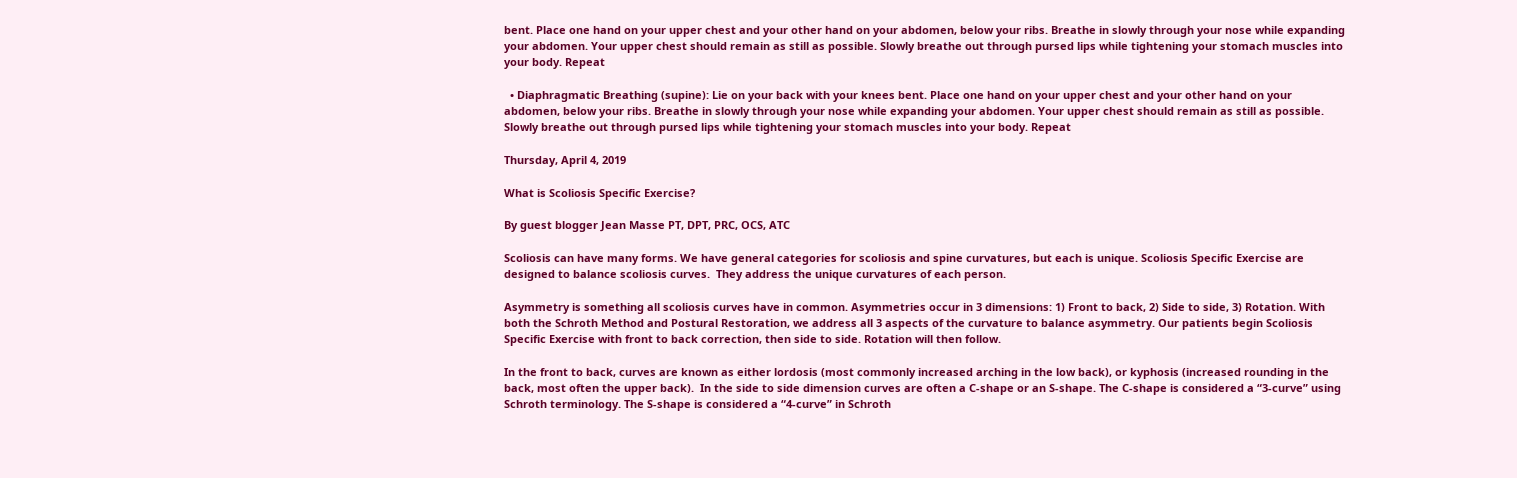bent. Place one hand on your upper chest and your other hand on your abdomen, below your ribs. Breathe in slowly through your nose while expanding your abdomen. Your upper chest should remain as still as possible. Slowly breathe out through pursed lips while tightening your stomach muscles into your body. Repeat

  • Diaphragmatic Breathing (supine): Lie on your back with your knees bent. Place one hand on your upper chest and your other hand on your abdomen, below your ribs. Breathe in slowly through your nose while expanding your abdomen. Your upper chest should remain as still as possible. Slowly breathe out through pursed lips while tightening your stomach muscles into your body. Repeat

Thursday, April 4, 2019

What is Scoliosis Specific Exercise?

By guest blogger Jean Masse PT, DPT, PRC, OCS, ATC

Scoliosis can have many forms. We have general categories for scoliosis and spine curvatures, but each is unique. Scoliosis Specific Exercise are designed to balance scoliosis curves.  They address the unique curvatures of each person.

Asymmetry is something all scoliosis curves have in common. Asymmetries occur in 3 dimensions: 1) Front to back, 2) Side to side, 3) Rotation. With both the Schroth Method and Postural Restoration, we address all 3 aspects of the curvature to balance asymmetry. Our patients begin Scoliosis Specific Exercise with front to back correction, then side to side. Rotation will then follow.

In the front to back, curves are known as either lordosis (most commonly increased arching in the low back), or kyphosis (increased rounding in the back, most often the upper back).  In the side to side dimension curves are often a C-shape or an S-shape. The C-shape is considered a “3-curve” using Schroth terminology. The S-shape is considered a “4-curve” in Schroth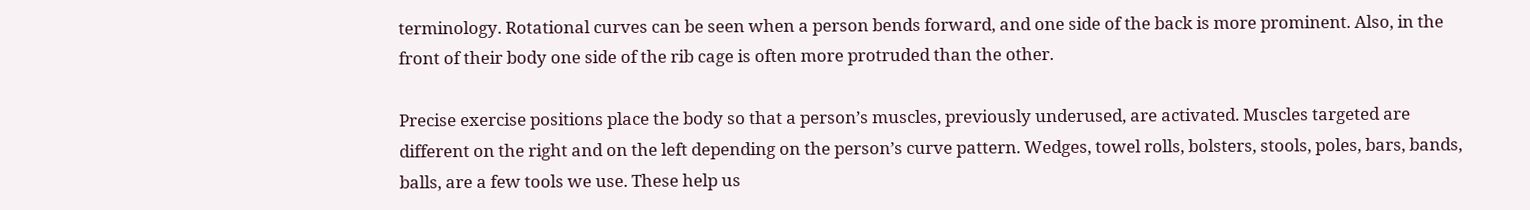terminology. Rotational curves can be seen when a person bends forward, and one side of the back is more prominent. Also, in the front of their body one side of the rib cage is often more protruded than the other.

Precise exercise positions place the body so that a person’s muscles, previously underused, are activated. Muscles targeted are different on the right and on the left depending on the person’s curve pattern. Wedges, towel rolls, bolsters, stools, poles, bars, bands, balls, are a few tools we use. These help us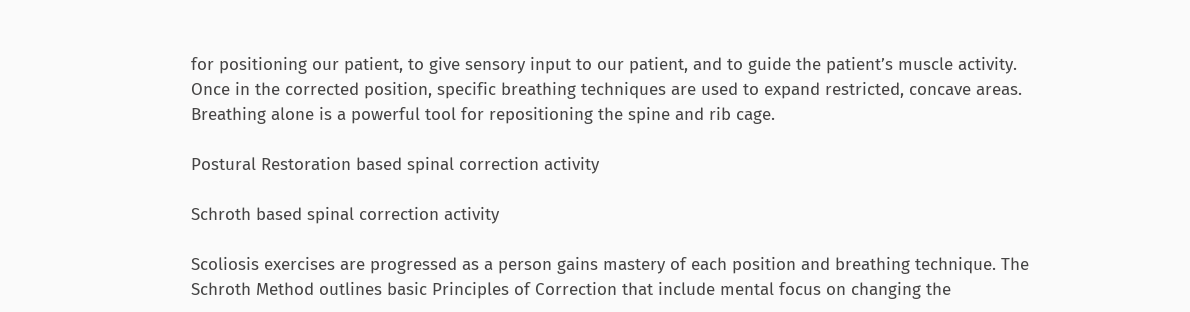for positioning our patient, to give sensory input to our patient, and to guide the patient’s muscle activity. Once in the corrected position, specific breathing techniques are used to expand restricted, concave areas. Breathing alone is a powerful tool for repositioning the spine and rib cage.

Postural Restoration based spinal correction activity

Schroth based spinal correction activity

Scoliosis exercises are progressed as a person gains mastery of each position and breathing technique. The Schroth Method outlines basic Principles of Correction that include mental focus on changing the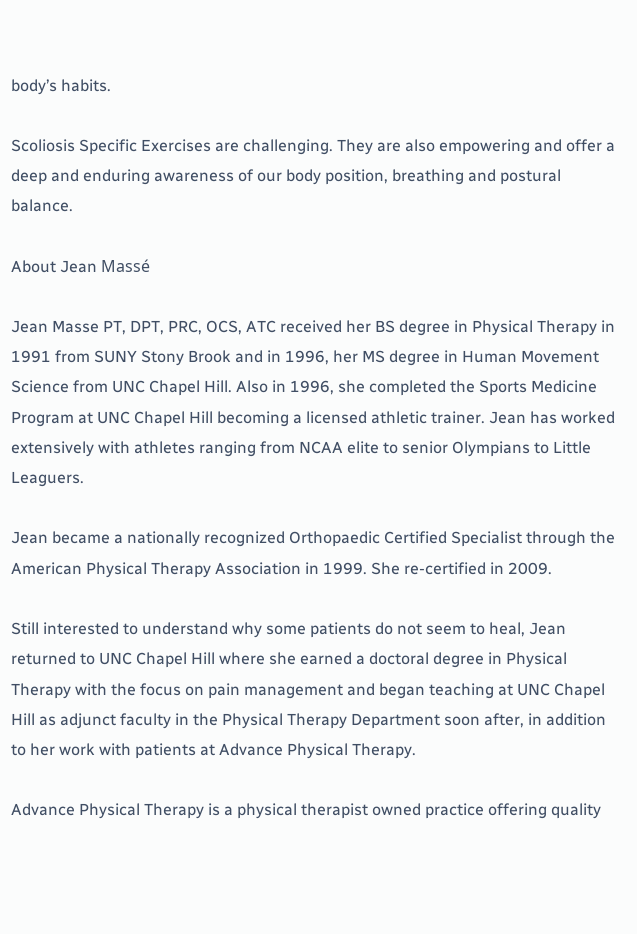body’s habits.

Scoliosis Specific Exercises are challenging. They are also empowering and offer a deep and enduring awareness of our body position, breathing and postural balance.

About Jean Massé

Jean Masse PT, DPT, PRC, OCS, ATC received her BS degree in Physical Therapy in 1991 from SUNY Stony Brook and in 1996, her MS degree in Human Movement Science from UNC Chapel Hill. Also in 1996, she completed the Sports Medicine Program at UNC Chapel Hill becoming a licensed athletic trainer. Jean has worked extensively with athletes ranging from NCAA elite to senior Olympians to Little Leaguers.

Jean became a nationally recognized Orthopaedic Certified Specialist through the American Physical Therapy Association in 1999. She re-certified in 2009.

Still interested to understand why some patients do not seem to heal, Jean returned to UNC Chapel Hill where she earned a doctoral degree in Physical Therapy with the focus on pain management and began teaching at UNC Chapel Hill as adjunct faculty in the Physical Therapy Department soon after, in addition to her work with patients at Advance Physical Therapy.

Advance Physical Therapy is a physical therapist owned practice offering quality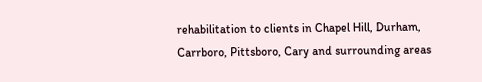rehabilitation to clients in Chapel Hill, Durham, Carrboro, Pittsboro, Cary and surrounding areas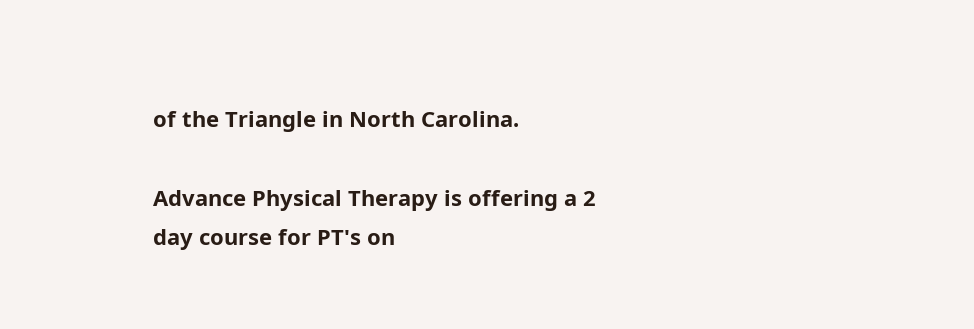of the Triangle in North Carolina.

Advance Physical Therapy is offering a 2 day course for PT's on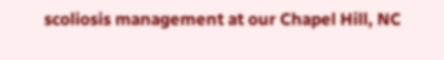scoliosis management at our Chapel Hill, NC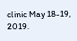clinic May 18-19, 2019.